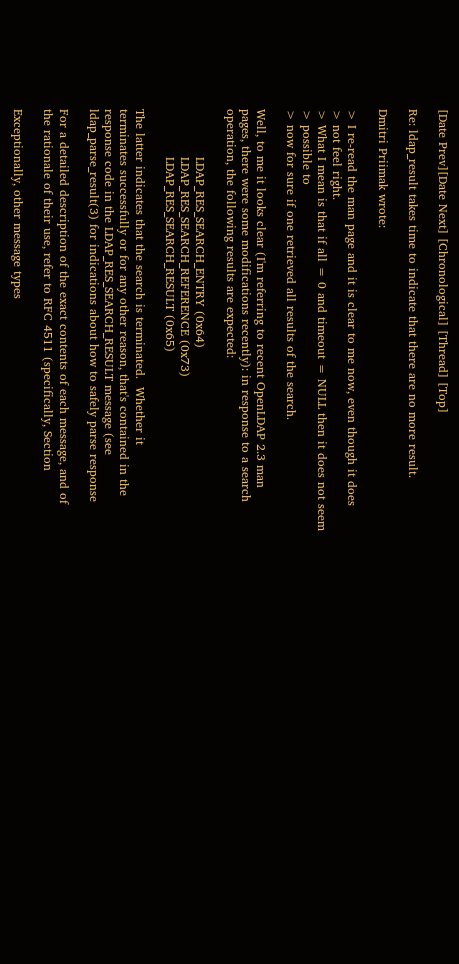[Date Prev][Date Next] [Chronological] [Thread] [Top]

Re: ldap_result takes time to indicate that there are no more result.

Dmitri Priimak wrote:

> I re-read the man page and it is clear to me now, even though it does
> not feel right.
> What I mean is that if all = 0 and timeout = NULL then it does not seem
> possible to
> now for sure if one retrieved all results of the search.

Well, to me it looks clear (I'm referring to recent OpenLDAP 2.3 man
pages, there were some modifications recently): in response to a search
operation, the following results are expected:

            LDAP_RES_SEARCH_ENTRY (0x64)
            LDAP_RES_SEARCH_REFERENCE (0x73)
            LDAP_RES_SEARCH_RESULT (0x65)

The latter indicates that the search is terminated.  Whether it
terminates successfully or for any other reason, that's contained in the
response code in the LDAP_RES_SEARCH_RESULT message (see
ldap_parse_result(3) for indications about how to safely parse response

For a detailed description of the exact contents of each message, and of
the rationale of their use, refer to RFC 4511 (specifically, Section

Exceptionally, other message types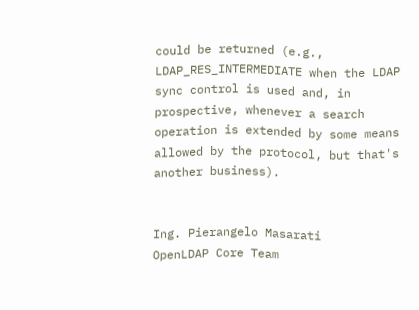could be returned (e.g.,
LDAP_RES_INTERMEDIATE when the LDAP sync control is used and, in
prospective, whenever a search operation is extended by some means
allowed by the protocol, but that's another business).


Ing. Pierangelo Masarati
OpenLDAP Core Team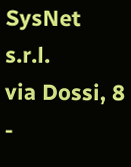SysNet s.r.l.
via Dossi, 8 -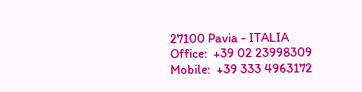27100 Pavia - ITALIA
Office:  +39 02 23998309
Mobile:  +39 333 4963172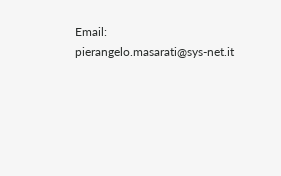Email:   pierangelo.masarati@sys-net.it